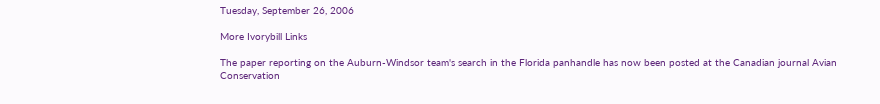Tuesday, September 26, 2006

More Ivorybill Links

The paper reporting on the Auburn-Windsor team's search in the Florida panhandle has now been posted at the Canadian journal Avian Conservation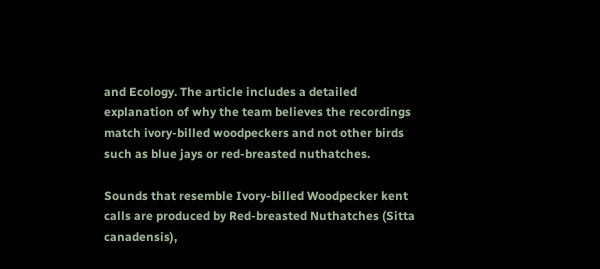and Ecology. The article includes a detailed explanation of why the team believes the recordings match ivory-billed woodpeckers and not other birds such as blue jays or red-breasted nuthatches.

Sounds that resemble Ivory-billed Woodpecker kent calls are produced by Red-breasted Nuthatches (Sitta canadensis),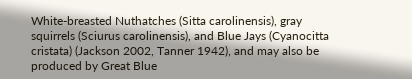White-breasted Nuthatches (Sitta carolinensis), gray squirrels (Sciurus carolinensis), and Blue Jays (Cyanocitta cristata) (Jackson 2002, Tanner 1942), and may also be produced by Great Blue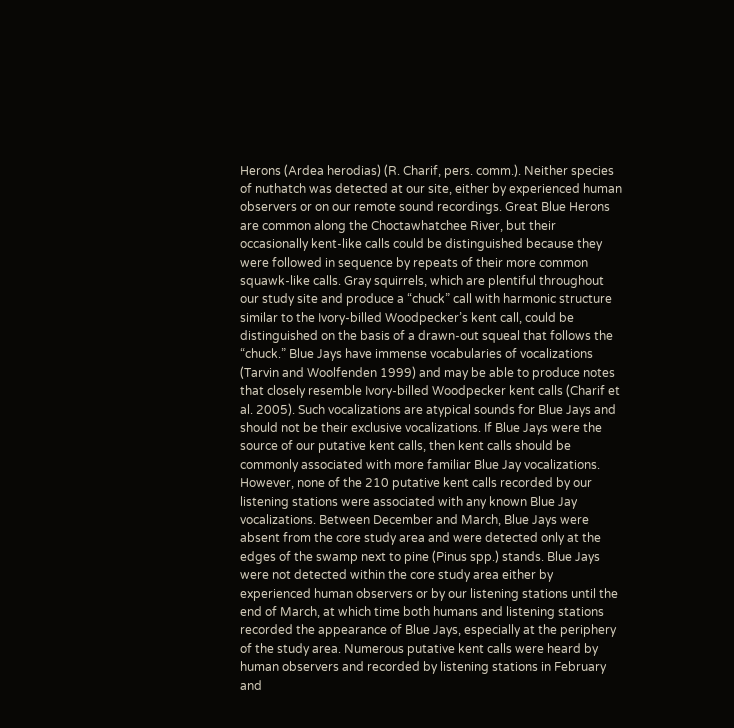Herons (Ardea herodias) (R. Charif, pers. comm.). Neither species of nuthatch was detected at our site, either by experienced human observers or on our remote sound recordings. Great Blue Herons are common along the Choctawhatchee River, but their occasionally kent-like calls could be distinguished because they were followed in sequence by repeats of their more common squawk-like calls. Gray squirrels, which are plentiful throughout our study site and produce a “chuck” call with harmonic structure similar to the Ivory-billed Woodpecker’s kent call, could be distinguished on the basis of a drawn-out squeal that follows the “chuck.” Blue Jays have immense vocabularies of vocalizations (Tarvin and Woolfenden 1999) and may be able to produce notes that closely resemble Ivory-billed Woodpecker kent calls (Charif et al. 2005). Such vocalizations are atypical sounds for Blue Jays and should not be their exclusive vocalizations. If Blue Jays were the source of our putative kent calls, then kent calls should be commonly associated with more familiar Blue Jay vocalizations. However, none of the 210 putative kent calls recorded by our listening stations were associated with any known Blue Jay vocalizations. Between December and March, Blue Jays were absent from the core study area and were detected only at the edges of the swamp next to pine (Pinus spp.) stands. Blue Jays were not detected within the core study area either by experienced human observers or by our listening stations until the end of March, at which time both humans and listening stations recorded the appearance of Blue Jays, especially at the periphery of the study area. Numerous putative kent calls were heard by human observers and recorded by listening stations in February and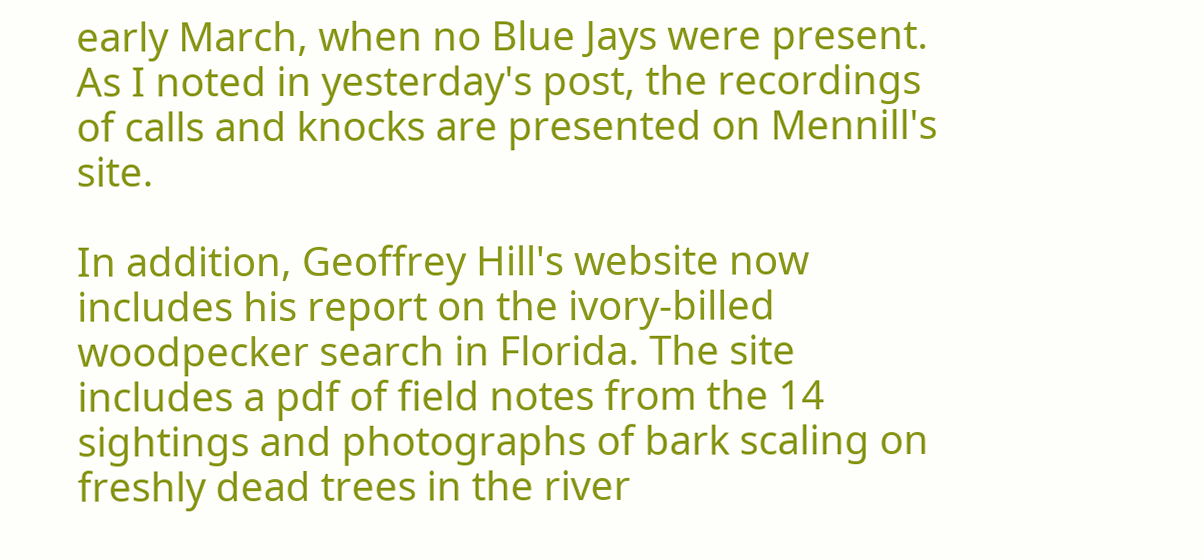early March, when no Blue Jays were present.
As I noted in yesterday's post, the recordings of calls and knocks are presented on Mennill's site.

In addition, Geoffrey Hill's website now includes his report on the ivory-billed woodpecker search in Florida. The site includes a pdf of field notes from the 14 sightings and photographs of bark scaling on freshly dead trees in the river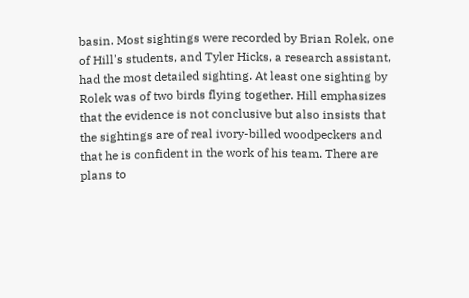basin. Most sightings were recorded by Brian Rolek, one of Hill's students, and Tyler Hicks, a research assistant, had the most detailed sighting. At least one sighting by Rolek was of two birds flying together. Hill emphasizes that the evidence is not conclusive but also insists that the sightings are of real ivory-billed woodpeckers and that he is confident in the work of his team. There are plans to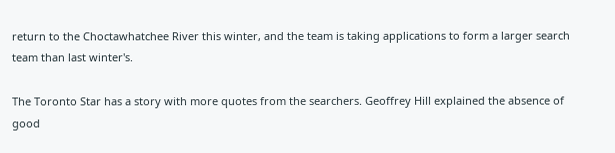return to the Choctawhatchee River this winter, and the team is taking applications to form a larger search team than last winter's.

The Toronto Star has a story with more quotes from the searchers. Geoffrey Hill explained the absence of good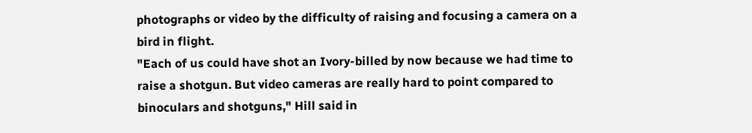photographs or video by the difficulty of raising and focusing a camera on a bird in flight.
"Each of us could have shot an Ivory-billed by now because we had time to raise a shotgun. But video cameras are really hard to point compared to binoculars and shotguns," Hill said in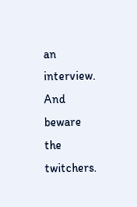an interview.
And beware the twitchers.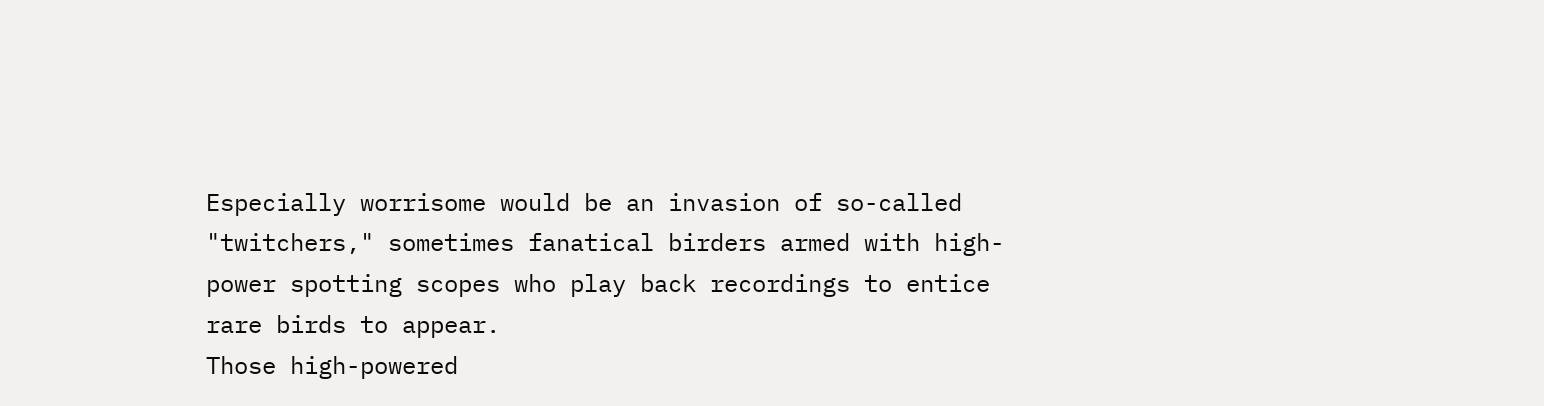Especially worrisome would be an invasion of so-called "twitchers," sometimes fanatical birders armed with high-power spotting scopes who play back recordings to entice rare birds to appear.
Those high-powered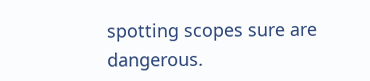spotting scopes sure are dangerous.